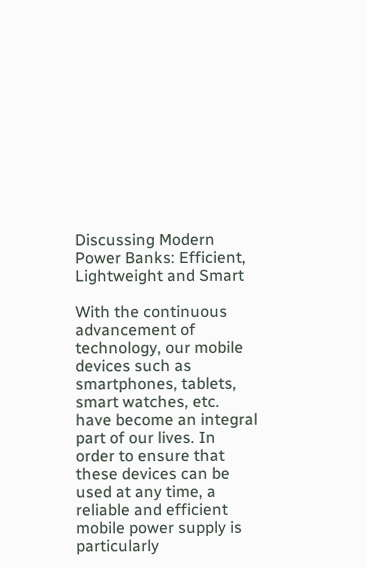Discussing Modern Power Banks: Efficient, Lightweight and Smart

With the continuous advancement of technology, our mobile devices such as smartphones, tablets, smart watches, etc. have become an integral part of our lives. In order to ensure that these devices can be used at any time, a reliable and efficient mobile power supply is particularly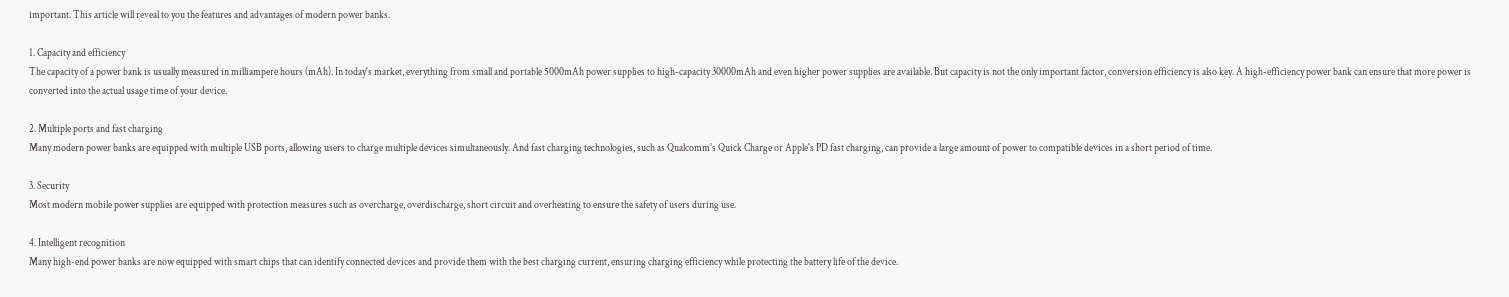important. This article will reveal to you the features and advantages of modern power banks.

1. Capacity and efficiency
The capacity of a power bank is usually measured in milliampere hours (mAh). In today's market, everything from small and portable 5000mAh power supplies to high-capacity 30000mAh and even higher power supplies are available. But capacity is not the only important factor, conversion efficiency is also key. A high-efficiency power bank can ensure that more power is converted into the actual usage time of your device.

2. Multiple ports and fast charging
Many modern power banks are equipped with multiple USB ports, allowing users to charge multiple devices simultaneously. And fast charging technologies, such as Qualcomm's Quick Charge or Apple's PD fast charging, can provide a large amount of power to compatible devices in a short period of time.

3. Security
Most modern mobile power supplies are equipped with protection measures such as overcharge, overdischarge, short circuit and overheating to ensure the safety of users during use.

4. Intelligent recognition
Many high-end power banks are now equipped with smart chips that can identify connected devices and provide them with the best charging current, ensuring charging efficiency while protecting the battery life of the device.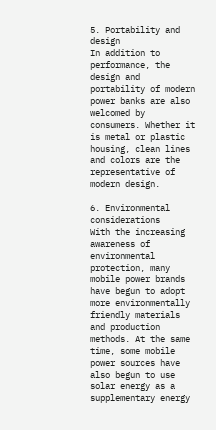5. Portability and design
In addition to performance, the design and portability of modern power banks are also welcomed by consumers. Whether it is metal or plastic housing, clean lines and colors are the representative of modern design.

6. Environmental considerations
With the increasing awareness of environmental protection, many mobile power brands have begun to adopt more environmentally friendly materials and production methods. At the same time, some mobile power sources have also begun to use solar energy as a supplementary energy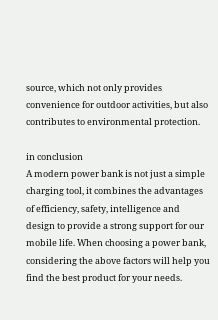source, which not only provides convenience for outdoor activities, but also contributes to environmental protection.

in conclusion
A modern power bank is not just a simple charging tool, it combines the advantages of efficiency, safety, intelligence and design to provide a strong support for our mobile life. When choosing a power bank, considering the above factors will help you find the best product for your needs.